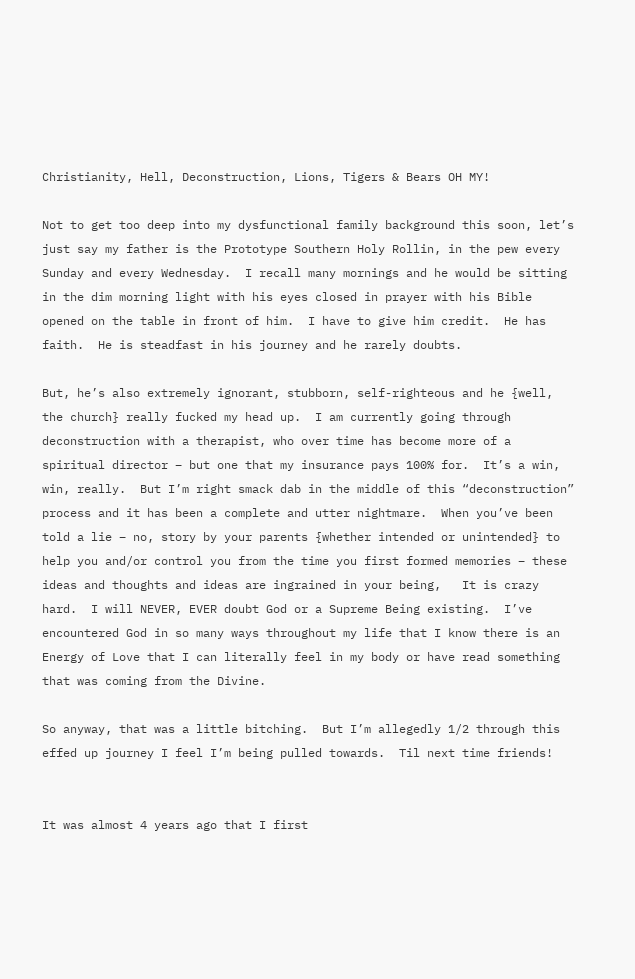Christianity, Hell, Deconstruction, Lions, Tigers & Bears OH MY!

Not to get too deep into my dysfunctional family background this soon, let’s just say my father is the Prototype Southern Holy Rollin, in the pew every Sunday and every Wednesday.  I recall many mornings and he would be sitting in the dim morning light with his eyes closed in prayer with his Bible opened on the table in front of him.  I have to give him credit.  He has faith.  He is steadfast in his journey and he rarely doubts.

But, he’s also extremely ignorant, stubborn, self-righteous and he {well, the church} really fucked my head up.  I am currently going through deconstruction with a therapist, who over time has become more of a spiritual director – but one that my insurance pays 100% for.  It’s a win, win, really.  But I’m right smack dab in the middle of this “deconstruction” process and it has been a complete and utter nightmare.  When you’ve been told a lie – no, story by your parents {whether intended or unintended} to help you and/or control you from the time you first formed memories – these ideas and thoughts and ideas are ingrained in your being,   It is crazy hard.  I will NEVER, EVER doubt God or a Supreme Being existing.  I’ve encountered God in so many ways throughout my life that I know there is an Energy of Love that I can literally feel in my body or have read something that was coming from the Divine.

So anyway, that was a little bitching.  But I’m allegedly 1/2 through this effed up journey I feel I’m being pulled towards.  Til next time friends!


It was almost 4 years ago that I first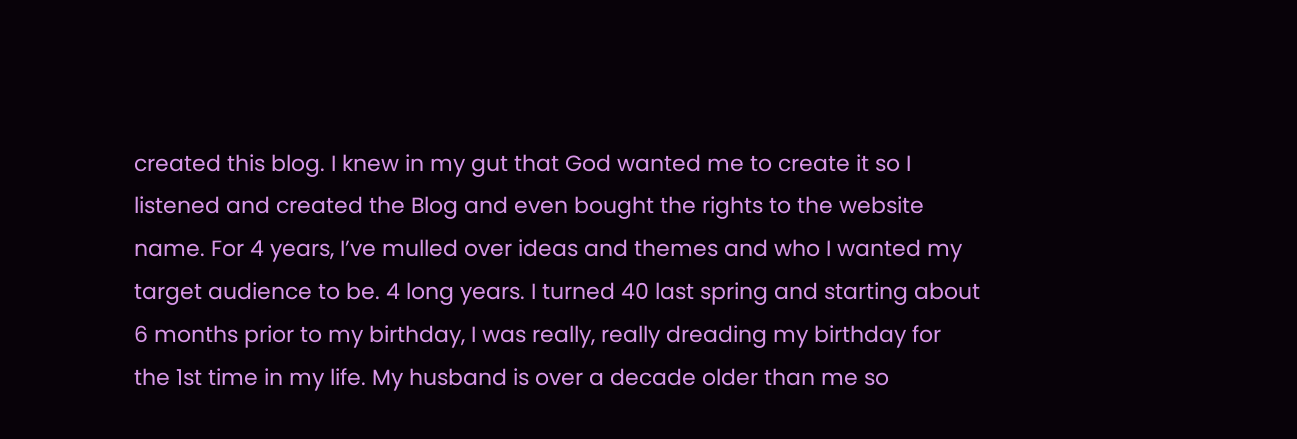created this blog. I knew in my gut that God wanted me to create it so I listened and created the Blog and even bought the rights to the website name. For 4 years, I’ve mulled over ideas and themes and who I wanted my target audience to be. 4 long years. I turned 40 last spring and starting about 6 months prior to my birthday, I was really, really dreading my birthday for the 1st time in my life. My husband is over a decade older than me so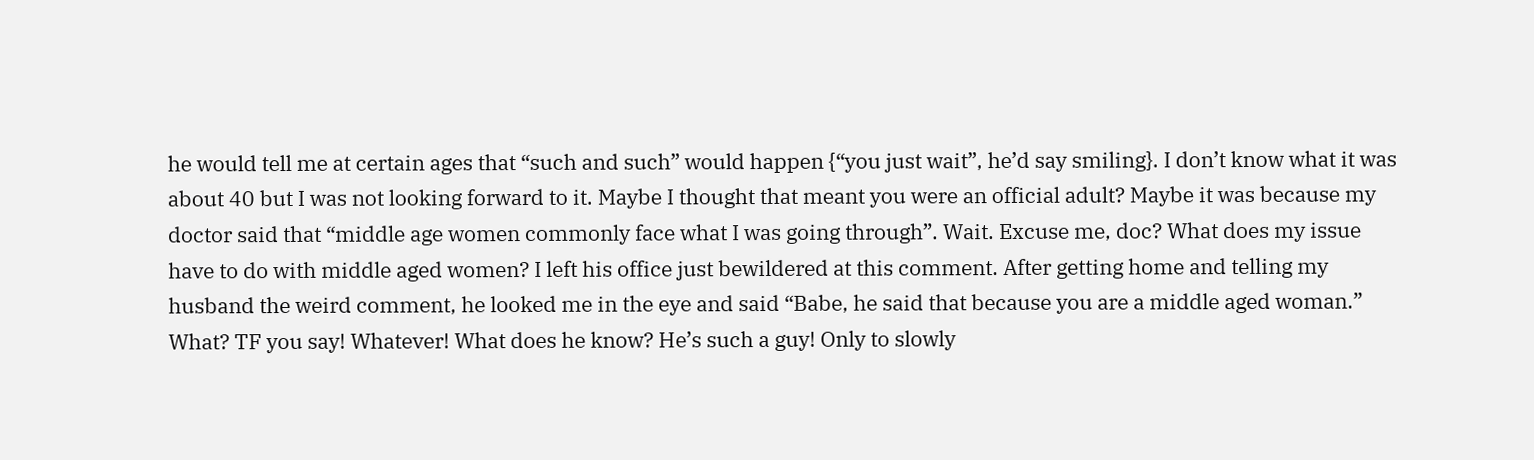he would tell me at certain ages that “such and such” would happen {“you just wait”, he’d say smiling}. I don’t know what it was about 40 but I was not looking forward to it. Maybe I thought that meant you were an official adult? Maybe it was because my doctor said that “middle age women commonly face what I was going through”. Wait. Excuse me, doc? What does my issue have to do with middle aged women? I left his office just bewildered at this comment. After getting home and telling my husband the weird comment, he looked me in the eye and said “Babe, he said that because you are a middle aged woman.” What? TF you say! Whatever! What does he know? He’s such a guy! Only to slowly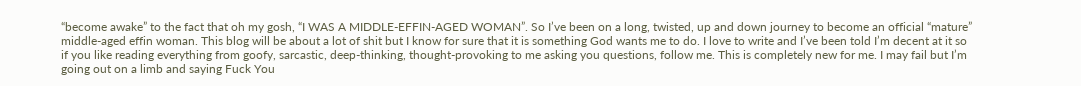“become awake” to the fact that oh my gosh, “I WAS A MIDDLE-EFFIN-AGED WOMAN”. So I’ve been on a long, twisted, up and down journey to become an official “mature” middle-aged effin woman. This blog will be about a lot of shit but I know for sure that it is something God wants me to do. I love to write and I’ve been told I’m decent at it so if you like reading everything from goofy, sarcastic, deep-thinking, thought-provoking to me asking you questions, follow me. This is completely new for me. I may fail but I’m going out on a limb and saying Fuck You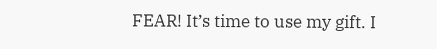FEAR! It’s time to use my gift. I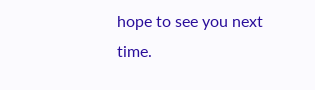hope to see you next time.